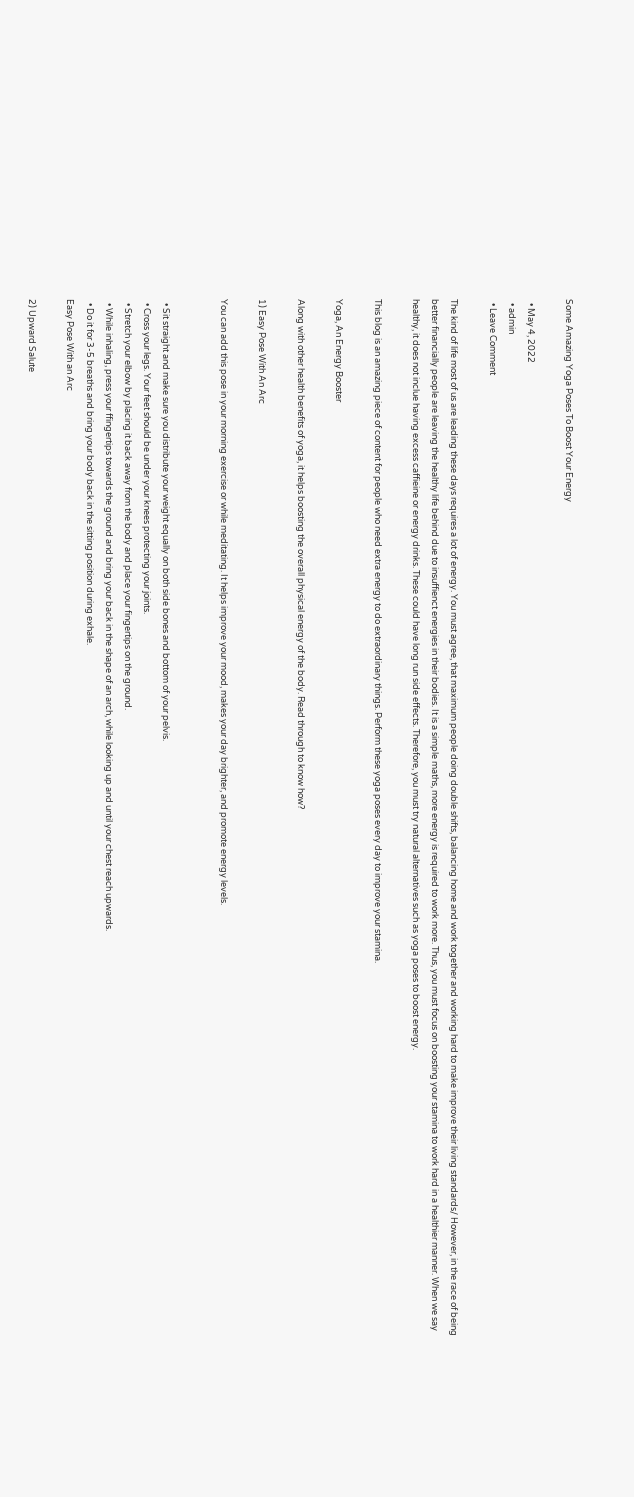Some Amazing Yoga Poses To Boost Your Energy

  • May 4, 2022
  • admin
  • Leave Comment

The kind of life most of us are leading these days requires a lot of energy. You must agree, that maximum people doing double shifts, balancing home and work together and working hard to make improve their living standards/ However, in the race of being better financially people are leaving the healthy life behind due to insuffienct energies in their bodies. It is a simple maths, more energy is required to work more. Thus, you must focus on boosting your stamina to work hard in a healthier manner. When we say healthy, it does not inclue having excess caffieine or energy drinks. These could have long run side effects. Therefore, you must try natural alternatives such as yoga poses to boost energy.

This blog is an amazing piece of content for people who need extra energy to do extraordinary things. Perform these yoga poses every day to improve your stamina.

Yoga, An Energy Booster

Along with other health benefits of yoga, it helps boosting the overall physical energy of the body. Read through to know how?

1) Easy Pose With An Arc

You can add this pose in your morning exercise or while meditating. It helps improve your mood, makes your day brighter, and promote energy levels.


  • Sit straight and make sure you distribute your weight equally on both side bones and bottom of your pelvis.
  • Cross your legs. Your feet should be under your knees protecting your joints.
  • Stretch your elbow by placing it back away from the body and place your fingertips on the ground.
  • While inhaling, press your ffingertips towards the ground and bring your back in the shape of an arch, while looking up and until your chest reach upwards.
  • Do it for 3-5 breaths and bring your body back in the sitting position during exhale.
Easy Pose With an Arc

2) Upward Salute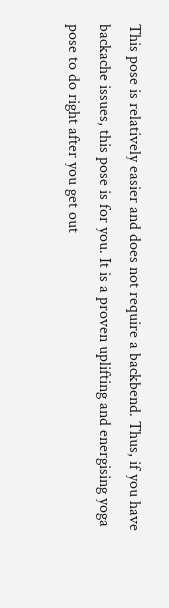This pose is relatively easier and does not require a backbend. Thus, if you have backache issues, this pose is for you. It is a proven uplifting and energising yoga pose to do right after you get out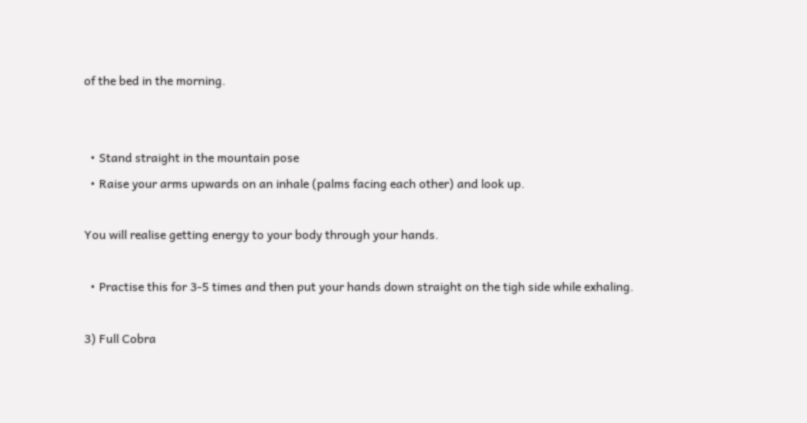of the bed in the morning.


  • Stand straight in the mountain pose
  • Raise your arms upwards on an inhale (palms facing each other) and look up.

You will realise getting energy to your body through your hands.

  • Practise this for 3-5 times and then put your hands down straight on the tigh side while exhaling.

3) Full Cobra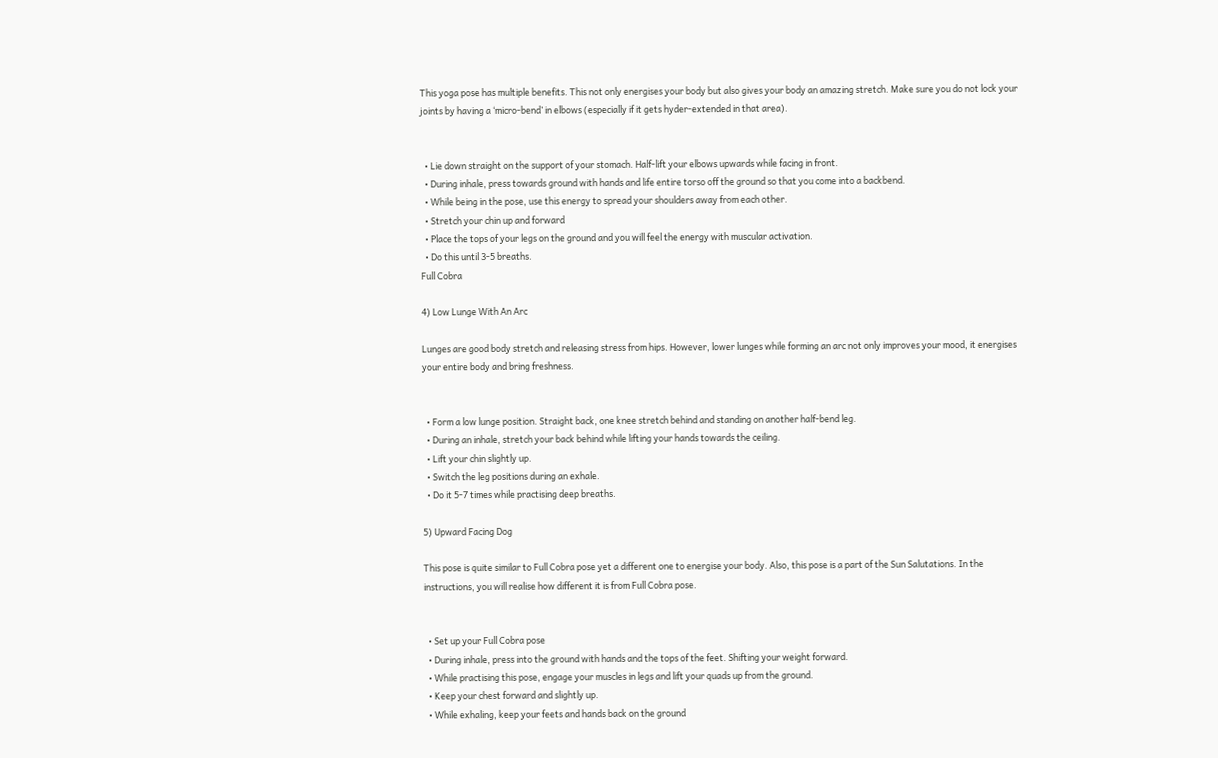This yoga pose has multiple benefits. This not only energises your body but also gives your body an amazing stretch. Make sure you do not lock your joints by having a ‘micro-bend’ in elbows (especially if it gets hyder-extended in that area).


  • Lie down straight on the support of your stomach. Half-lift your elbows upwards while facing in front.
  • During inhale, press towards ground with hands and life entire torso off the ground so that you come into a backbend.
  • While being in the pose, use this energy to spread your shoulders away from each other.
  • Stretch your chin up and forward
  • Place the tops of your legs on the ground and you will feel the energy with muscular activation.
  • Do this until 3-5 breaths.
Full Cobra

4) Low Lunge With An Arc

Lunges are good body stretch and releasing stress from hips. However, lower lunges while forming an arc not only improves your mood, it energises your entire body and bring freshness.


  • Form a low lunge position. Straight back, one knee stretch behind and standing on another half-bend leg.
  • During an inhale, stretch your back behind while lifting your hands towards the ceiling.
  • Lift your chin slightly up.
  • Switch the leg positions during an exhale.
  • Do it 5-7 times while practising deep breaths.

5) Upward Facing Dog

This pose is quite similar to Full Cobra pose yet a different one to energise your body. Also, this pose is a part of the Sun Salutations. In the instructions, you will realise how different it is from Full Cobra pose.


  • Set up your Full Cobra pose
  • During inhale, press into the ground with hands and the tops of the feet. Shifting your weight forward.
  • While practising this pose, engage your muscles in legs and lift your quads up from the ground.
  • Keep your chest forward and slightly up.
  • While exhaling, keep your feets and hands back on the ground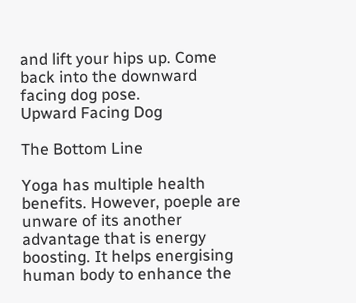and lift your hips up. Come back into the downward facing dog pose.
Upward Facing Dog

The Bottom Line

Yoga has multiple health benefits. However, poeple are unware of its another advantage that is energy boosting. It helps energising human body to enhance the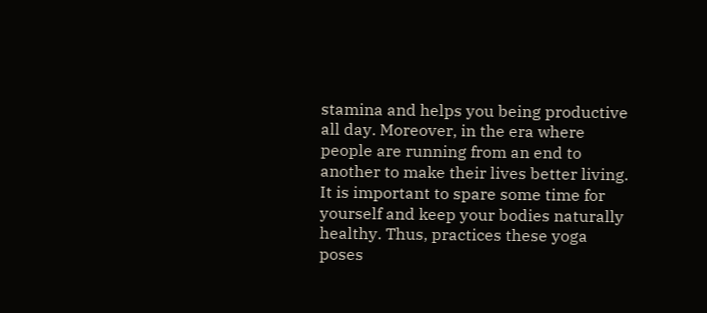stamina and helps you being productive all day. Moreover, in the era where people are running from an end to another to make their lives better living. It is important to spare some time for yourself and keep your bodies naturally healthy. Thus, practices these yoga poses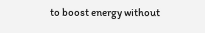to boost energy without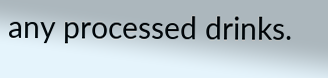any processed drinks.